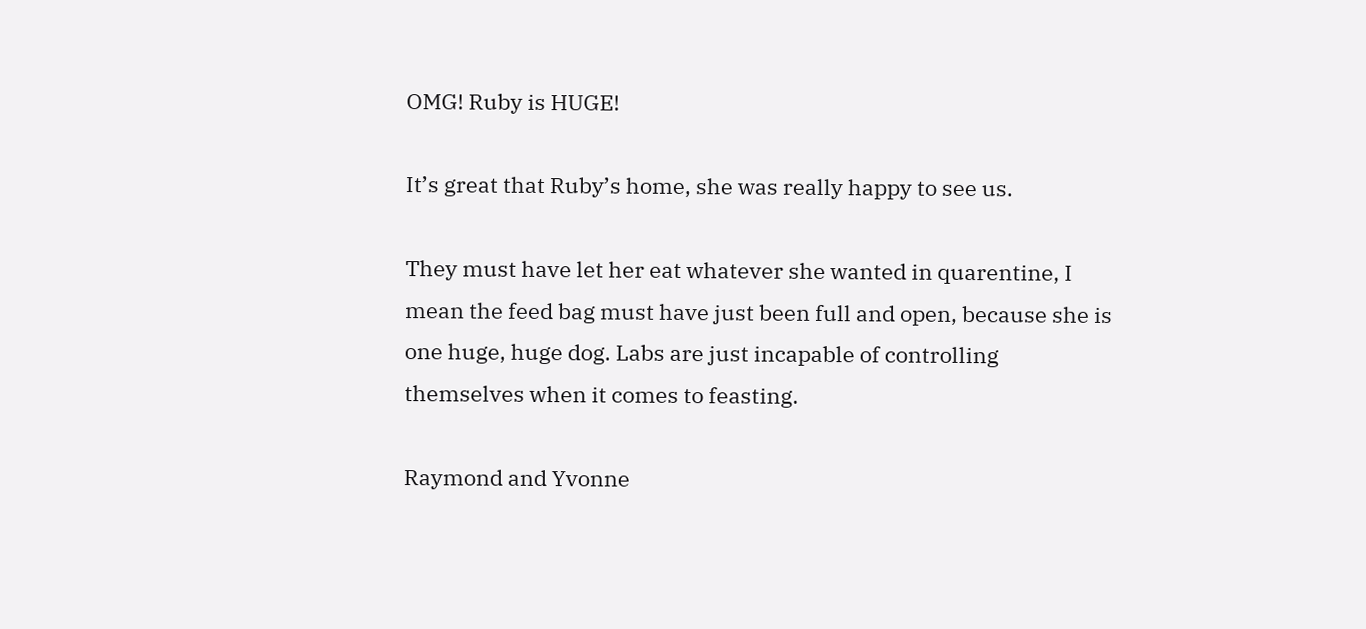OMG! Ruby is HUGE!

It’s great that Ruby’s home, she was really happy to see us.

They must have let her eat whatever she wanted in quarentine, I mean the feed bag must have just been full and open, because she is one huge, huge dog. Labs are just incapable of controlling themselves when it comes to feasting.

Raymond and Yvonne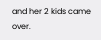and her 2 kids came over.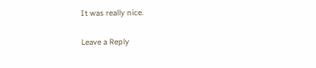It was really nice.

Leave a Reply